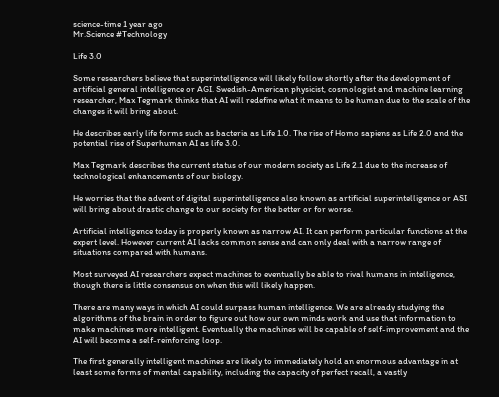science-time 1 year ago
Mr.Science #Technology

Life 3.0

Some researchers believe that superintelligence will likely follow shortly after the development of artificial general intelligence or AGI. Swedish-American physicist, cosmologist and machine learning researcher, Max Tegmark thinks that AI will redefine what it means to be human due to the scale of the changes it will bring about.

He describes early life forms such as bacteria as Life 1.0. The rise of Homo sapiens as Life 2.0 and the potential rise of Superhuman AI as life 3.0.

Max Tegmark describes the current status of our modern society as Life 2.1 due to the increase of technological enhancements of our biology.

He worries that the advent of digital superintelligence also known as artificial superintelligence or ASI will bring about drastic change to our society for the better or for worse.

Artificial intelligence today is properly known as narrow AI. It can perform particular functions at the expert level. However current AI lacks common sense and can only deal with a narrow range of situations compared with humans.

Most surveyed AI researchers expect machines to eventually be able to rival humans in intelligence, though there is little consensus on when this will likely happen.

There are many ways in which AI could surpass human intelligence. We are already studying the algorithms of the brain in order to figure out how our own minds work and use that information to make machines more intelligent. Eventually the machines will be capable of self-improvement and the AI will become a self-reinforcing loop.

The first generally intelligent machines are likely to immediately hold an enormous advantage in at least some forms of mental capability, including the capacity of perfect recall, a vastly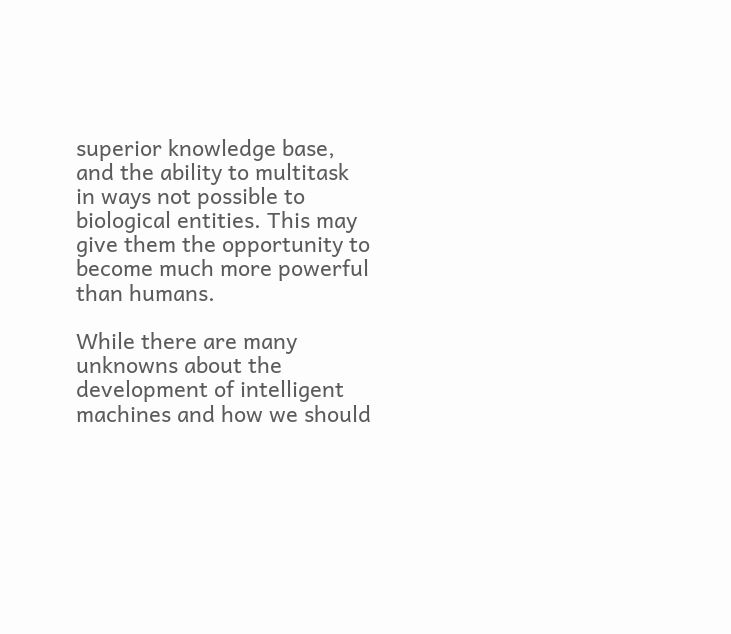superior knowledge base, and the ability to multitask in ways not possible to biological entities. This may give them the opportunity to become much more powerful than humans.

While there are many unknowns about the development of intelligent machines and how we should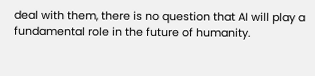deal with them, there is no question that AI will play a fundamental role in the future of humanity.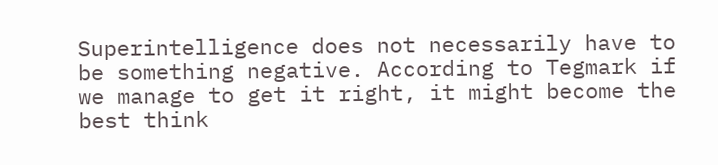Superintelligence does not necessarily have to be something negative. According to Tegmark if we manage to get it right, it might become the best think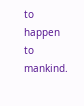to happen to mankind.